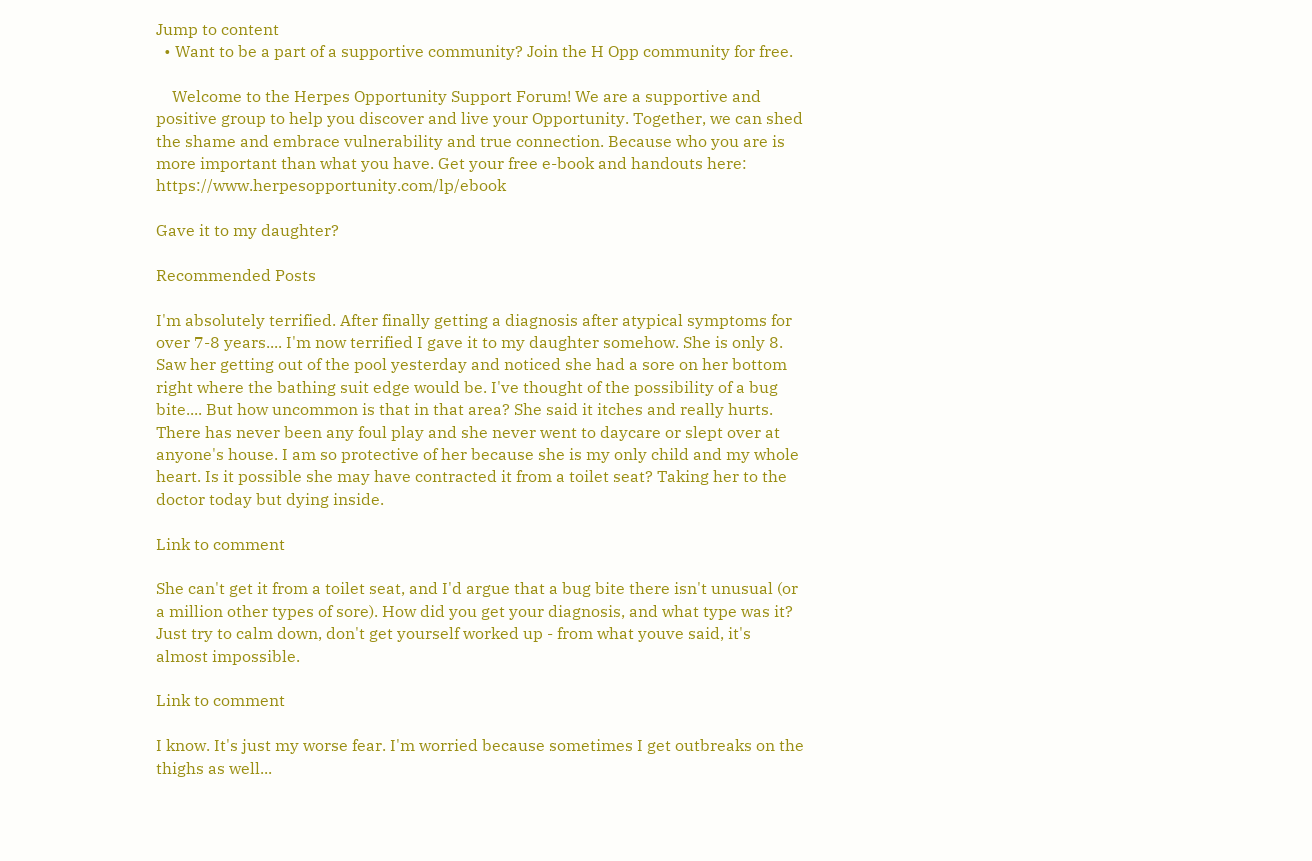Jump to content
  • Want to be a part of a supportive community? Join the H Opp community for free.

    Welcome to the Herpes Opportunity Support Forum! We are a supportive and positive group to help you discover and live your Opportunity. Together, we can shed the shame and embrace vulnerability and true connection. Because who you are is more important than what you have. Get your free e-book and handouts here: https://www.herpesopportunity.com/lp/ebook

Gave it to my daughter?

Recommended Posts

I'm absolutely terrified. After finally getting a diagnosis after atypical symptoms for over 7-8 years.... I'm now terrified I gave it to my daughter somehow. She is only 8. Saw her getting out of the pool yesterday and noticed she had a sore on her bottom right where the bathing suit edge would be. I've thought of the possibility of a bug bite.... But how uncommon is that in that area? She said it itches and really hurts. There has never been any foul play and she never went to daycare or slept over at anyone's house. I am so protective of her because she is my only child and my whole heart. Is it possible she may have contracted it from a toilet seat? Taking her to the doctor today but dying inside.

Link to comment

She can't get it from a toilet seat, and I'd argue that a bug bite there isn't unusual (or a million other types of sore). How did you get your diagnosis, and what type was it? Just try to calm down, don't get yourself worked up - from what youve said, it's almost impossible.

Link to comment

I know. It's just my worse fear. I'm worried because sometimes I get outbreaks on the thighs as well...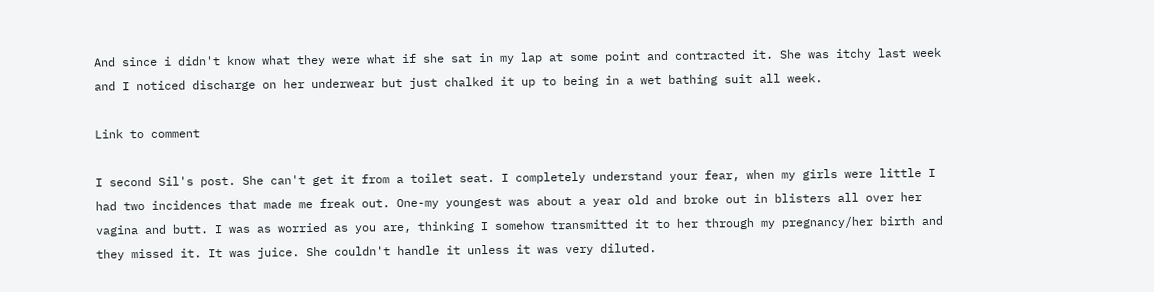And since i didn't know what they were what if she sat in my lap at some point and contracted it. She was itchy last week and I noticed discharge on her underwear but just chalked it up to being in a wet bathing suit all week.

Link to comment

I second Sil's post. She can't get it from a toilet seat. I completely understand your fear, when my girls were little I had two incidences that made me freak out. One-my youngest was about a year old and broke out in blisters all over her vagina and butt. I was as worried as you are, thinking I somehow transmitted it to her through my pregnancy/her birth and they missed it. It was juice. She couldn't handle it unless it was very diluted.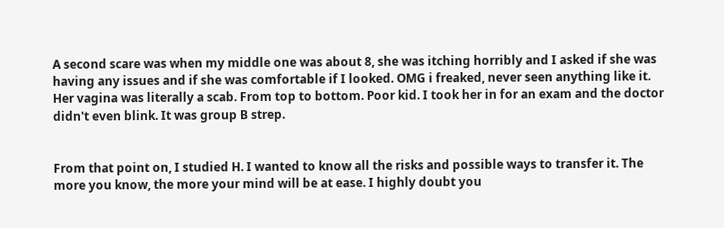A second scare was when my middle one was about 8, she was itching horribly and I asked if she was having any issues and if she was comfortable if I looked. OMG i freaked, never seen anything like it. Her vagina was literally a scab. From top to bottom. Poor kid. I took her in for an exam and the doctor didn't even blink. It was group B strep.


From that point on, I studied H. I wanted to know all the risks and possible ways to transfer it. The more you know, the more your mind will be at ease. I highly doubt you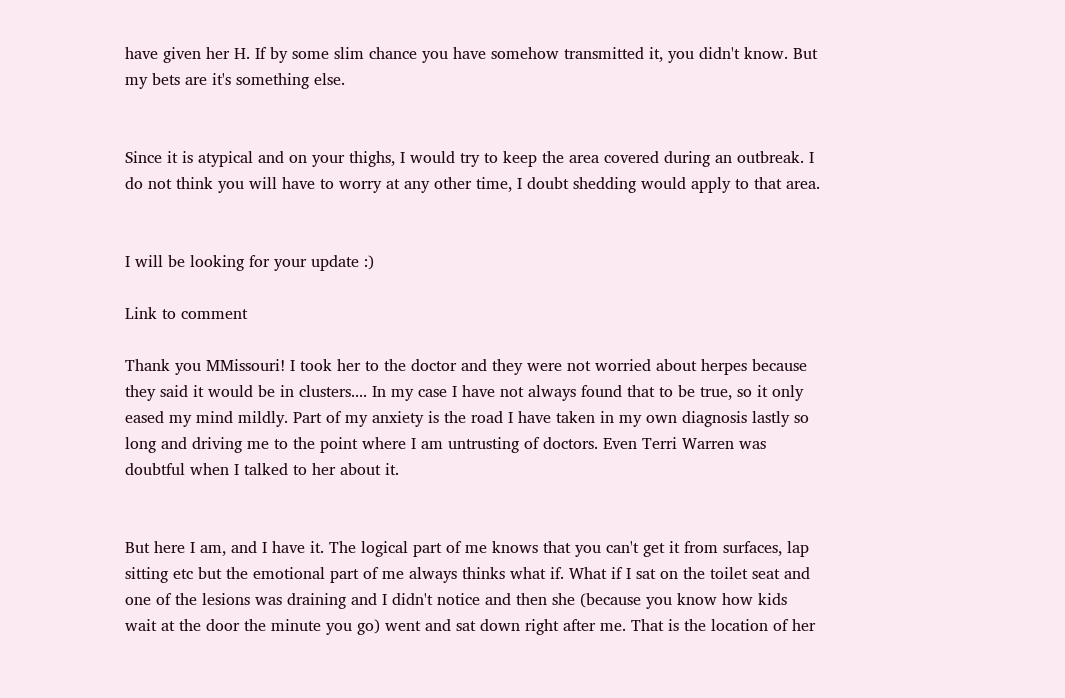have given her H. If by some slim chance you have somehow transmitted it, you didn't know. But my bets are it's something else.


Since it is atypical and on your thighs, I would try to keep the area covered during an outbreak. I do not think you will have to worry at any other time, I doubt shedding would apply to that area.


I will be looking for your update :)

Link to comment

Thank you MMissouri! I took her to the doctor and they were not worried about herpes because they said it would be in clusters.... In my case I have not always found that to be true, so it only eased my mind mildly. Part of my anxiety is the road I have taken in my own diagnosis lastly so long and driving me to the point where I am untrusting of doctors. Even Terri Warren was doubtful when I talked to her about it.


But here I am, and I have it. The logical part of me knows that you can't get it from surfaces, lap sitting etc but the emotional part of me always thinks what if. What if I sat on the toilet seat and one of the lesions was draining and I didn't notice and then she (because you know how kids wait at the door the minute you go) went and sat down right after me. That is the location of her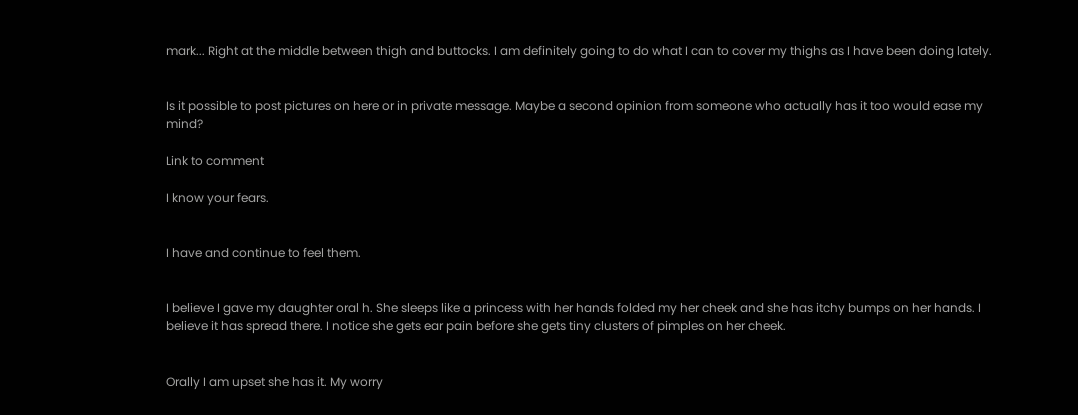mark... Right at the middle between thigh and buttocks. I am definitely going to do what I can to cover my thighs as I have been doing lately.


Is it possible to post pictures on here or in private message. Maybe a second opinion from someone who actually has it too would ease my mind?

Link to comment

I know your fears.


I have and continue to feel them.


I believe I gave my daughter oral h. She sleeps like a princess with her hands folded my her cheek and she has itchy bumps on her hands. I believe it has spread there. I notice she gets ear pain before she gets tiny clusters of pimples on her cheek.


Orally I am upset she has it. My worry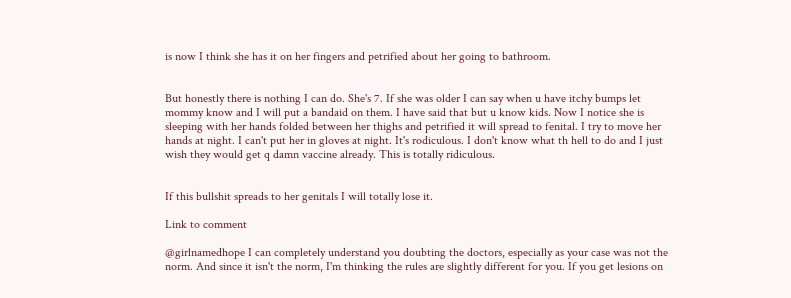is now I think she has it on her fingers and petrified about her going to bathroom.


But honestly there is nothing I can do. She's 7. If she was older I can say when u have itchy bumps let mommy know and I will put a bandaid on them. I have said that but u know kids. Now I notice she is sleeping with her hands folded between her thighs and petrified it will spread to fenital. I try to move her hands at night. I can't put her in gloves at night. It's rodiculous. I don't know what th hell to do and I just wish they would get q damn vaccine already. This is totally ridiculous.


If this bullshit spreads to her genitals I will totally lose it.

Link to comment

@girlnamedhope I can completely understand you doubting the doctors, especially as your case was not the norm. And since it isn't the norm, I'm thinking the rules are slightly different for you. If you get lesions on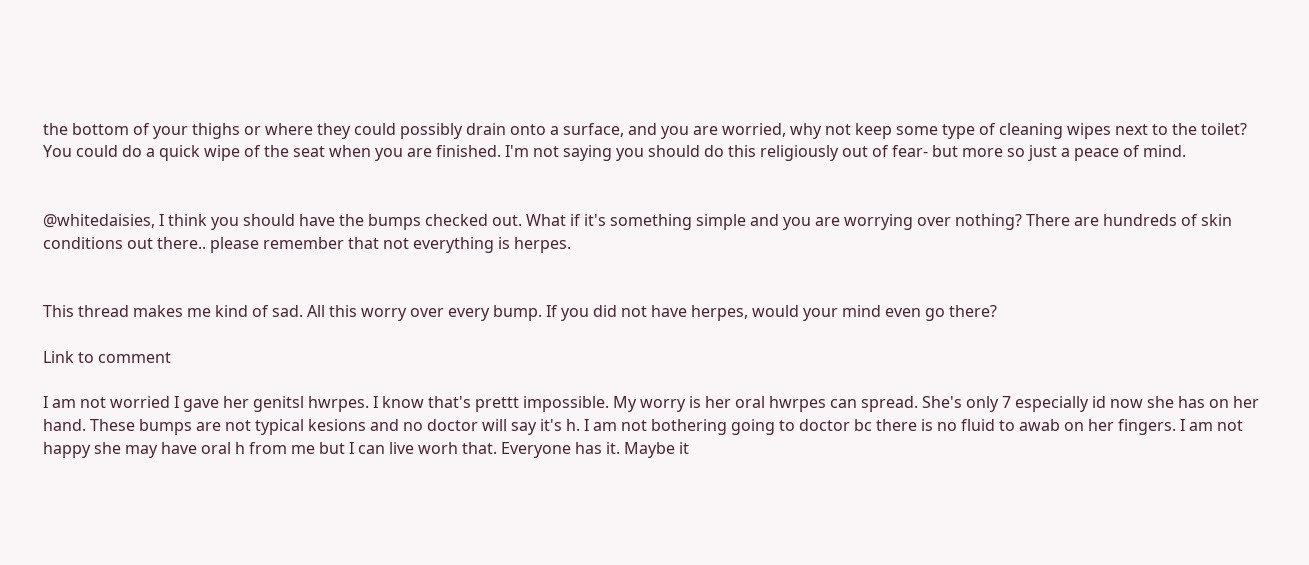the bottom of your thighs or where they could possibly drain onto a surface, and you are worried, why not keep some type of cleaning wipes next to the toilet? You could do a quick wipe of the seat when you are finished. I'm not saying you should do this religiously out of fear- but more so just a peace of mind.


@whitedaisies, I think you should have the bumps checked out. What if it's something simple and you are worrying over nothing? There are hundreds of skin conditions out there.. please remember that not everything is herpes.


This thread makes me kind of sad. All this worry over every bump. If you did not have herpes, would your mind even go there?

Link to comment

I am not worried I gave her genitsl hwrpes. I know that's prettt impossible. My worry is her oral hwrpes can spread. She's only 7 especially id now she has on her hand. These bumps are not typical kesions and no doctor will say it's h. I am not bothering going to doctor bc there is no fluid to awab on her fingers. I am not happy she may have oral h from me but I can live worh that. Everyone has it. Maybe it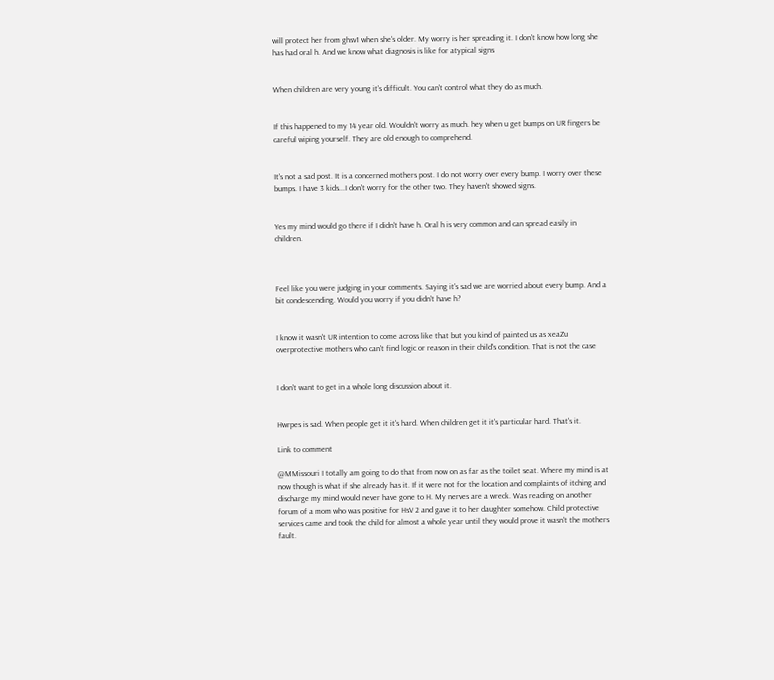will protect her from ghsv1 when she's older. My worry is her spreading it. I don't know how long she has had oral h. And we know what diagnosis is like for atypical signs


When children are very young it's difficult. You can't control what they do as much.


If this happened to my 14 year old. Wouldn't worry as much. hey when u get bumps on UR fingers be careful wiping yourself. They are old enough to comprehend.


It's not a sad post. It is a concerned mothers post. I do not worry over every bump. I worry over these bumps. I have 3 kids...I don't worry for the other two. They haven't showed signs.


Yes my mind would go there if I didn't have h. Oral h is very common and can spread easily in children.



Feel like you were judging in your comments. Saying it's sad we are worried about every bump. And a bit condescending. Would you worry if you didn't have h?


I know it wasn't UR intention to come across like that but you kind of painted us as xeaZu overprotective mothers who can't find logic or reason in their child's condition. That is not the case


I don't want to get in a whole long discussion about it.


Hwrpes is sad. When people get it it's hard. When children get it it's particular hard. That's it.

Link to comment

@MMissouri I totally am going to do that from now on as far as the toilet seat. Where my mind is at now though is what if she already has it. If it were not for the location and complaints of itching and discharge my mind would never have gone to H. My nerves are a wreck. Was reading on another forum of a mom who was positive for HsV 2 and gave it to her daughter somehow. Child protective services came and took the child for almost a whole year until they would prove it wasn't the mothers fault.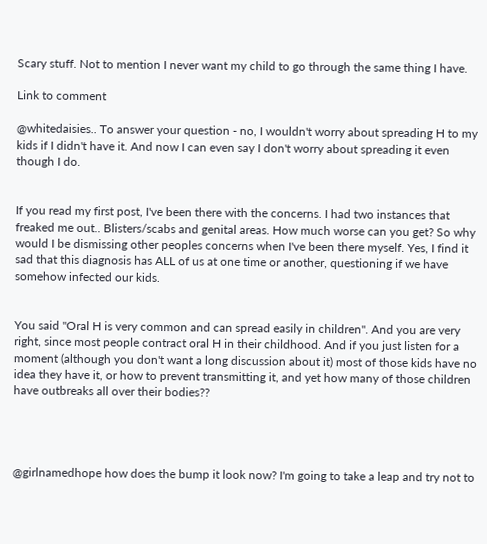Scary stuff. Not to mention I never want my child to go through the same thing I have.

Link to comment

@whitedaisies.. To answer your question - no, I wouldn't worry about spreading H to my kids if I didn't have it. And now I can even say I don't worry about spreading it even though I do.


If you read my first post, I've been there with the concerns. I had two instances that freaked me out.. Blisters/scabs and genital areas. How much worse can you get? So why would I be dismissing other peoples concerns when I've been there myself. Yes, I find it sad that this diagnosis has ALL of us at one time or another, questioning if we have somehow infected our kids.


You said "Oral H is very common and can spread easily in children". And you are very right, since most people contract oral H in their childhood. And if you just listen for a moment (although you don't want a long discussion about it) most of those kids have no idea they have it, or how to prevent transmitting it, and yet how many of those children have outbreaks all over their bodies??




@girlnamedhope how does the bump it look now? I'm going to take a leap and try not to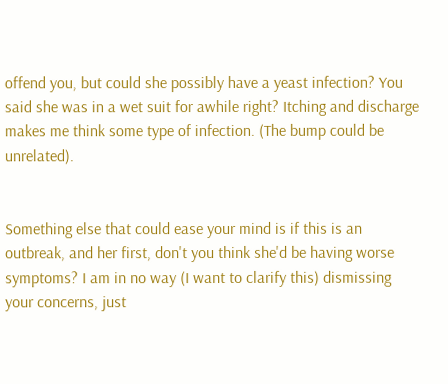offend you, but could she possibly have a yeast infection? You said she was in a wet suit for awhile right? Itching and discharge makes me think some type of infection. (The bump could be unrelated).


Something else that could ease your mind is if this is an outbreak, and her first, don't you think she'd be having worse symptoms? I am in no way (I want to clarify this) dismissing your concerns, just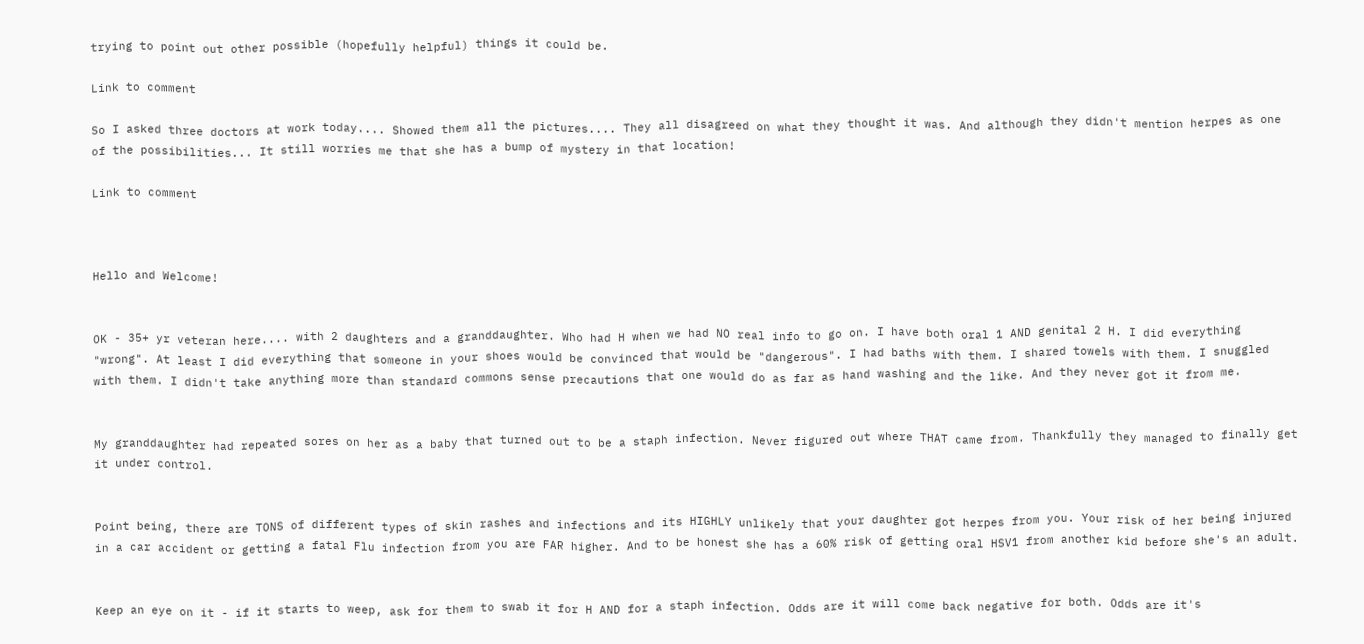trying to point out other possible (hopefully helpful) things it could be.

Link to comment

So I asked three doctors at work today.... Showed them all the pictures.... They all disagreed on what they thought it was. And although they didn't mention herpes as one of the possibilities... It still worries me that she has a bump of mystery in that location!

Link to comment



Hello and Welcome!


OK - 35+ yr veteran here.... with 2 daughters and a granddaughter. Who had H when we had NO real info to go on. I have both oral 1 AND genital 2 H. I did everything "wrong". At least I did everything that someone in your shoes would be convinced that would be "dangerous". I had baths with them. I shared towels with them. I snuggled with them. I didn't take anything more than standard commons sense precautions that one would do as far as hand washing and the like. And they never got it from me.


My granddaughter had repeated sores on her as a baby that turned out to be a staph infection. Never figured out where THAT came from. Thankfully they managed to finally get it under control.


Point being, there are TONS of different types of skin rashes and infections and its HIGHLY unlikely that your daughter got herpes from you. Your risk of her being injured in a car accident or getting a fatal Flu infection from you are FAR higher. And to be honest she has a 60% risk of getting oral HSV1 from another kid before she's an adult.


Keep an eye on it - if it starts to weep, ask for them to swab it for H AND for a staph infection. Odds are it will come back negative for both. Odds are it's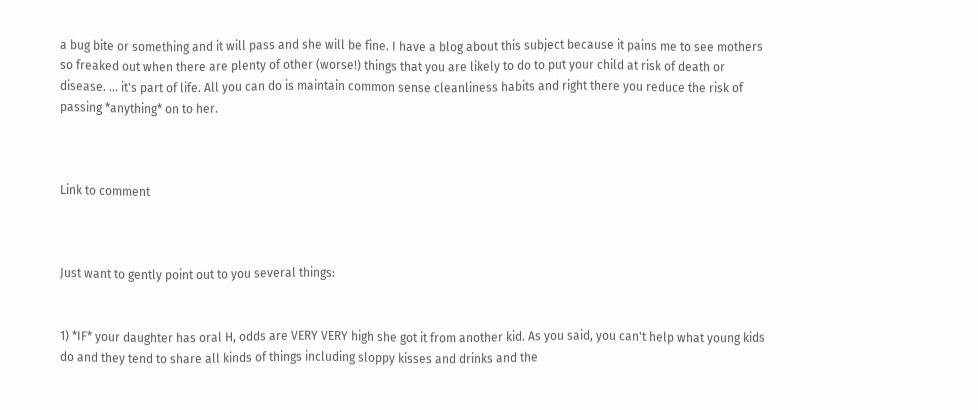a bug bite or something and it will pass and she will be fine. I have a blog about this subject because it pains me to see mothers so freaked out when there are plenty of other (worse!) things that you are likely to do to put your child at risk of death or disease. ... it's part of life. All you can do is maintain common sense cleanliness habits and right there you reduce the risk of passing *anything* on to her.



Link to comment



Just want to gently point out to you several things:


1) *IF* your daughter has oral H, odds are VERY VERY high she got it from another kid. As you said, you can't help what young kids do and they tend to share all kinds of things including sloppy kisses and drinks and the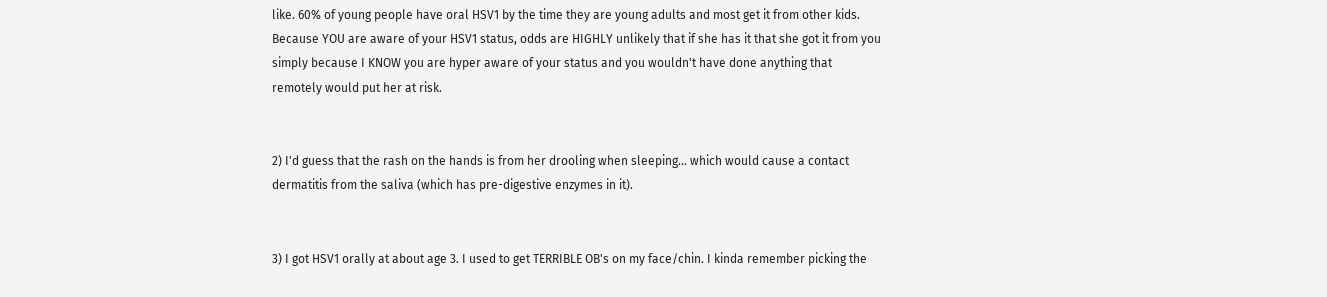like. 60% of young people have oral HSV1 by the time they are young adults and most get it from other kids. Because YOU are aware of your HSV1 status, odds are HIGHLY unlikely that if she has it that she got it from you simply because I KNOW you are hyper aware of your status and you wouldn't have done anything that remotely would put her at risk.


2) I'd guess that the rash on the hands is from her drooling when sleeping... which would cause a contact dermatitis from the saliva (which has pre-digestive enzymes in it).


3) I got HSV1 orally at about age 3. I used to get TERRIBLE OB's on my face/chin. I kinda remember picking the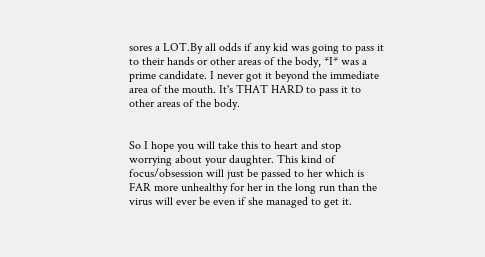sores a LOT.By all odds if any kid was going to pass it to their hands or other areas of the body, *I* was a prime candidate. I never got it beyond the immediate area of the mouth. It's THAT HARD to pass it to other areas of the body.


So I hope you will take this to heart and stop worrying about your daughter. This kind of focus/obsession will just be passed to her which is FAR more unhealthy for her in the long run than the virus will ever be even if she managed to get it.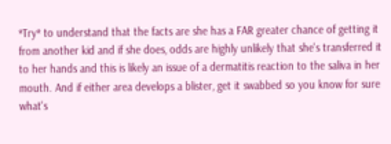*Try* to understand that the facts are she has a FAR greater chance of getting it from another kid and if she does, odds are highly unlikely that she's transferred it to her hands and this is likely an issue of a dermatitis reaction to the saliva in her mouth. And if either area develops a blister, get it swabbed so you know for sure what's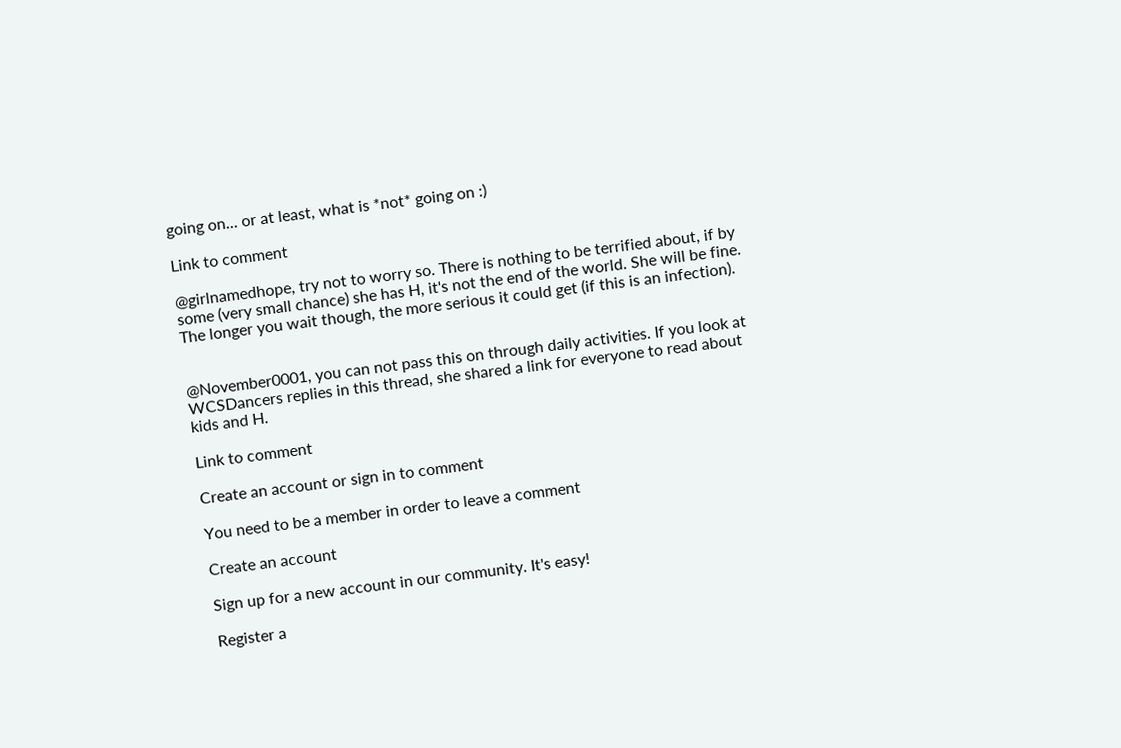going on... or at least, what is *not* going on :)

Link to comment

@girlnamedhope, try not to worry so. There is nothing to be terrified about, if by some (very small chance) she has H, it's not the end of the world. She will be fine. The longer you wait though, the more serious it could get (if this is an infection).


@November0001, you can not pass this on through daily activities. If you look at WCSDancers replies in this thread, she shared a link for everyone to read about kids and H.

Link to comment

Create an account or sign in to comment

You need to be a member in order to leave a comment

Create an account

Sign up for a new account in our community. It's easy!

Register a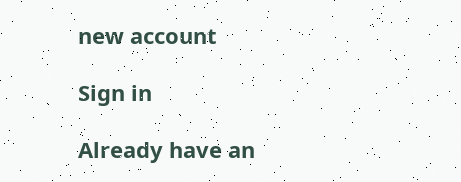new account

Sign in

Already have an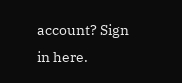account? Sign in here.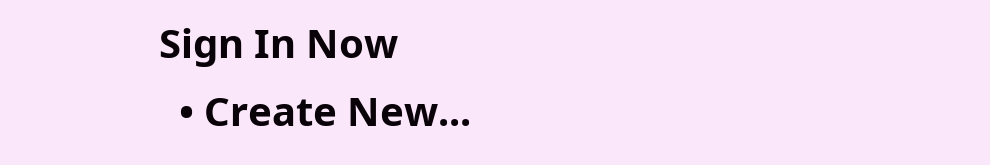Sign In Now
  • Create New...